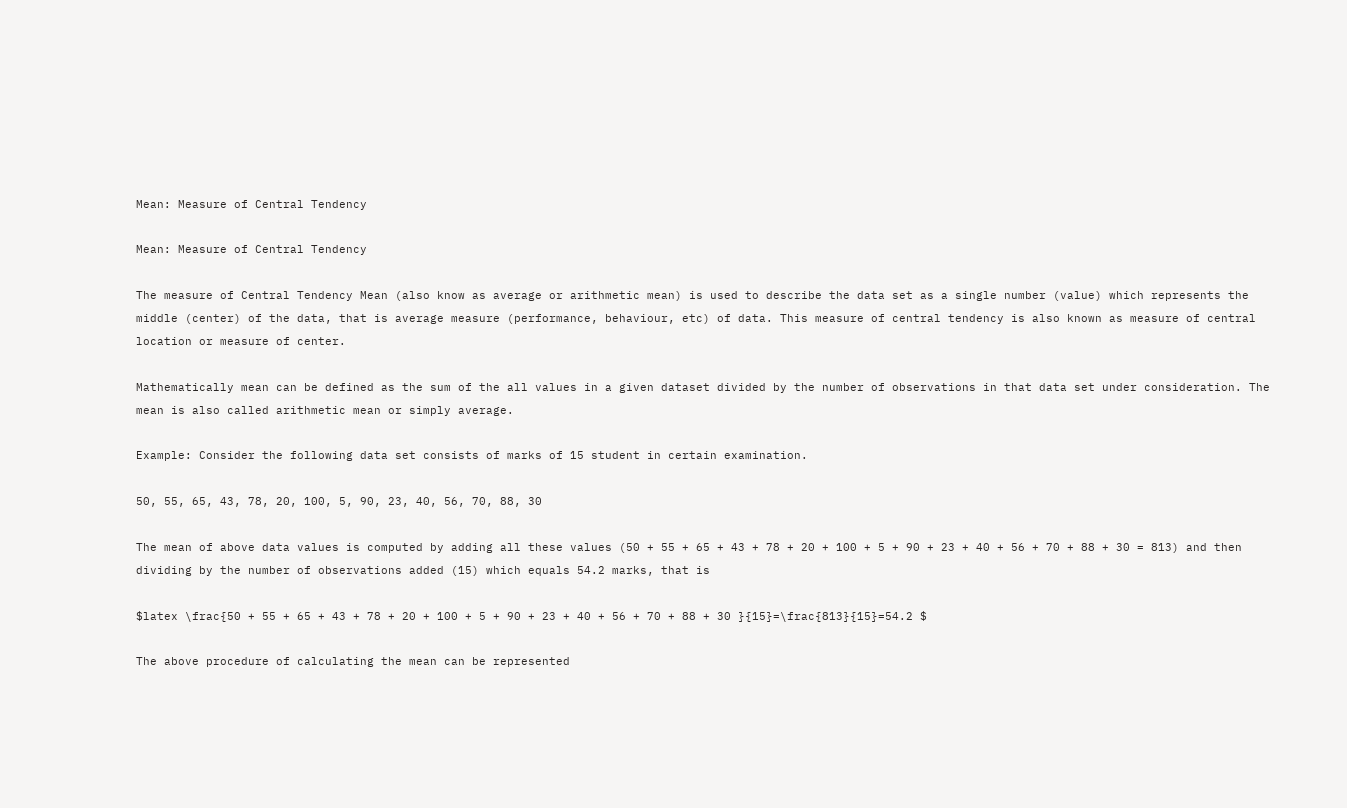Mean: Measure of Central Tendency

Mean: Measure of Central Tendency

The measure of Central Tendency Mean (also know as average or arithmetic mean) is used to describe the data set as a single number (value) which represents the middle (center) of the data, that is average measure (performance, behaviour, etc) of data. This measure of central tendency is also known as measure of central location or measure of center.

Mathematically mean can be defined as the sum of the all values in a given dataset divided by the number of observations in that data set under consideration. The mean is also called arithmetic mean or simply average.

Example: Consider the following data set consists of marks of 15 student in certain examination.

50, 55, 65, 43, 78, 20, 100, 5, 90, 23, 40, 56, 70, 88, 30

The mean of above data values is computed by adding all these values (50 + 55 + 65 + 43 + 78 + 20 + 100 + 5 + 90 + 23 + 40 + 56 + 70 + 88 + 30 = 813) and then dividing by the number of observations added (15) which equals 54.2 marks, that is

$latex \frac{50 + 55 + 65 + 43 + 78 + 20 + 100 + 5 + 90 + 23 + 40 + 56 + 70 + 88 + 30 }{15}=\frac{813}{15}=54.2 $

The above procedure of calculating the mean can be represented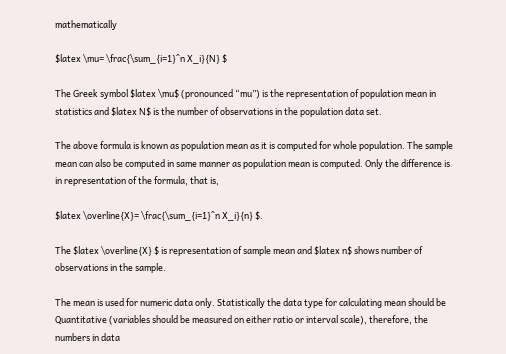mathematically

$latex \mu= \frac{\sum_{i=1}^n X_i}{N} $

The Greek symbol $latex \mu$ (pronounced “mu”) is the representation of population mean in statistics and $latex N$ is the number of observations in the population data set.

The above formula is known as population mean as it is computed for whole population. The sample mean can also be computed in same manner as population mean is computed. Only the difference is in representation of the formula, that is,

$latex \overline{X}= \frac{\sum_{i=1}^n X_i}{n} $.

The $latex \overline{X} $ is representation of sample mean and $latex n$ shows number of observations in the sample.

The mean is used for numeric data only. Statistically the data type for calculating mean should be Quantitative (variables should be measured on either ratio or interval scale), therefore, the numbers in data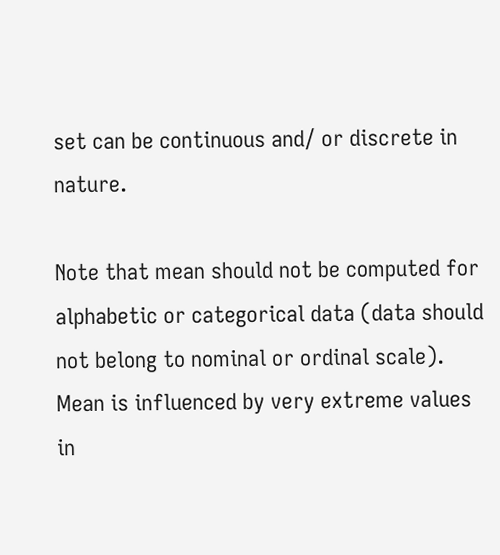set can be continuous and/ or discrete in nature.

Note that mean should not be computed for alphabetic or categorical data (data should not belong to nominal or ordinal scale). Mean is influenced by very extreme values in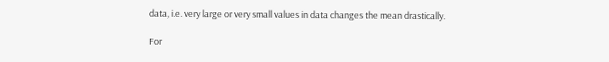data, i.e. very large or very small values in data changes the mean drastically.

For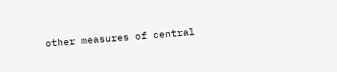other measures of central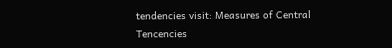tendencies visit: Measures of Central Tencencies